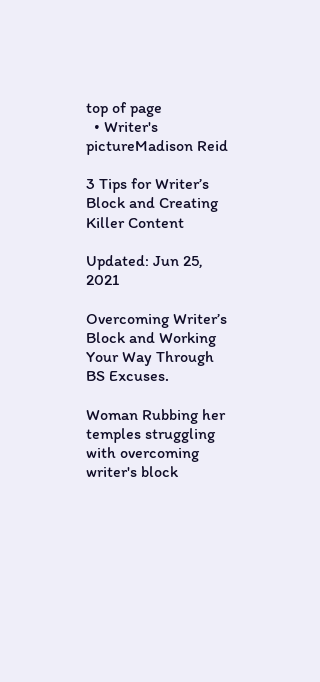top of page
  • Writer's pictureMadison Reid

3 Tips for Writer’s Block and Creating Killer Content

Updated: Jun 25, 2021

Overcoming Writer’s Block and Working Your Way Through BS Excuses.

Woman Rubbing her temples struggling with overcoming writer's block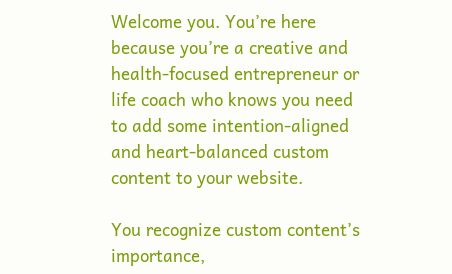Welcome you. You’re here because you’re a creative and health-focused entrepreneur or life coach who knows you need to add some intention-aligned and heart-balanced custom content to your website.

You recognize custom content’s importance,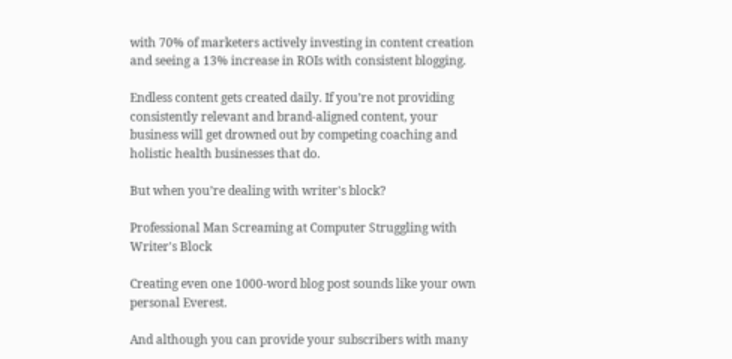with 70% of marketers actively investing in content creation and seeing a 13% increase in ROIs with consistent blogging.

Endless content gets created daily. If you’re not providing consistently relevant and brand-aligned content, your business will get drowned out by competing coaching and holistic health businesses that do.

But when you’re dealing with writer's block?

Professional Man Screaming at Computer Struggling with Writer's Block

Creating even one 1000-word blog post sounds like your own personal Everest.

And although you can provide your subscribers with many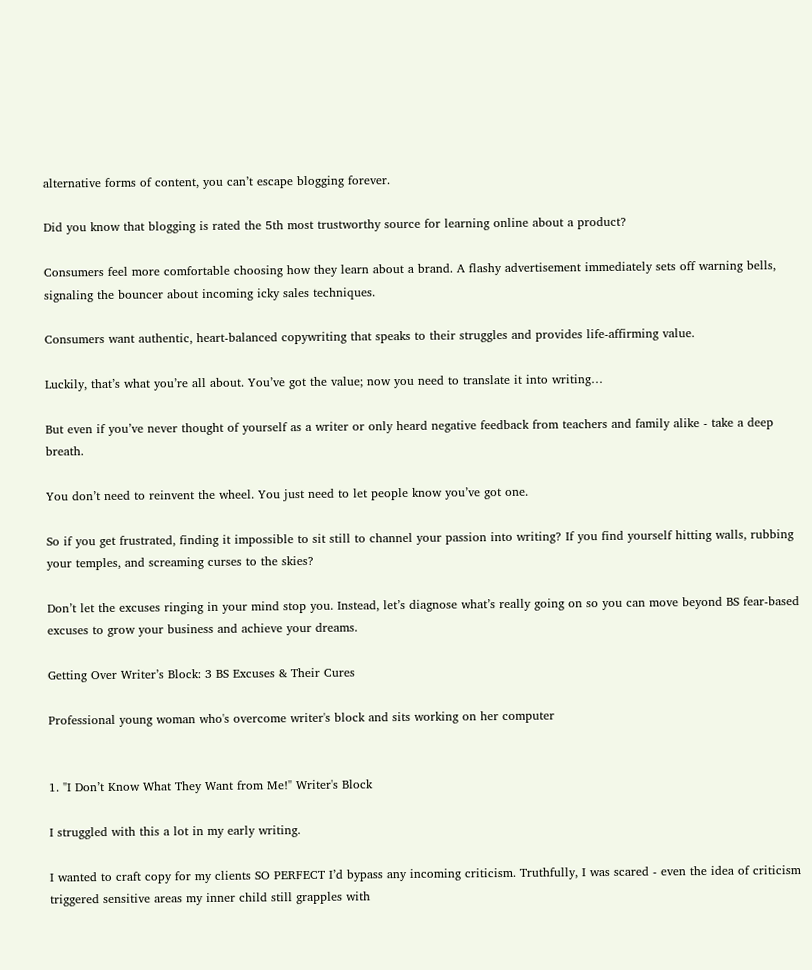alternative forms of content, you can’t escape blogging forever.

Did you know that blogging is rated the 5th most trustworthy source for learning online about a product?

Consumers feel more comfortable choosing how they learn about a brand. A flashy advertisement immediately sets off warning bells, signaling the bouncer about incoming icky sales techniques.

Consumers want authentic, heart-balanced copywriting that speaks to their struggles and provides life-affirming value.

Luckily, that’s what you’re all about. You’ve got the value; now you need to translate it into writing…

But even if you’ve never thought of yourself as a writer or only heard negative feedback from teachers and family alike - take a deep breath.

You don’t need to reinvent the wheel. You just need to let people know you’ve got one.

So if you get frustrated, finding it impossible to sit still to channel your passion into writing? If you find yourself hitting walls, rubbing your temples, and screaming curses to the skies?

Don’t let the excuses ringing in your mind stop you. Instead, let’s diagnose what’s really going on so you can move beyond BS fear-based excuses to grow your business and achieve your dreams.

Getting Over Writer’s Block: 3 BS Excuses & Their Cures

Professional young woman who's overcome writer's block and sits working on her computer


1. "I Don’t Know What They Want from Me!" Writer's Block

I struggled with this a lot in my early writing.

I wanted to craft copy for my clients SO PERFECT I’d bypass any incoming criticism. Truthfully, I was scared - even the idea of criticism triggered sensitive areas my inner child still grapples with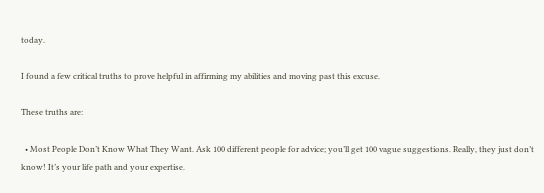today.

I found a few critical truths to prove helpful in affirming my abilities and moving past this excuse.

These truths are:

  • Most People Don’t Know What They Want. Ask 100 different people for advice; you’ll get 100 vague suggestions. Really, they just don’t know! It’s your life path and your expertise.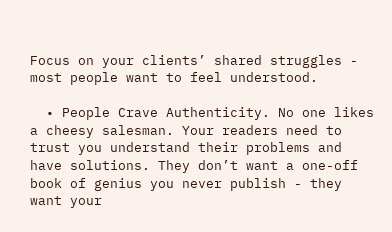Focus on your clients’ shared struggles - most people want to feel understood.

  • People Crave Authenticity. No one likes a cheesy salesman. Your readers need to trust you understand their problems and have solutions. They don’t want a one-off book of genius you never publish - they want your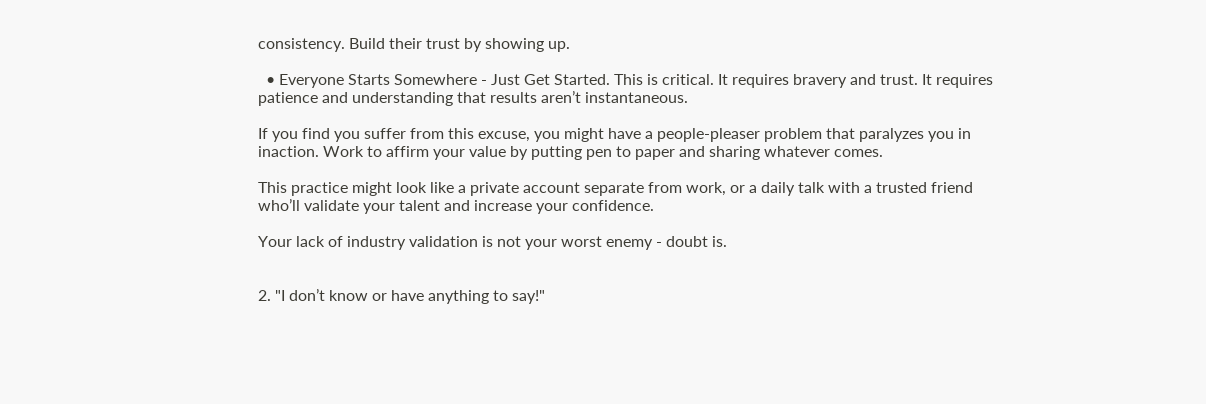consistency. Build their trust by showing up.

  • Everyone Starts Somewhere - Just Get Started. This is critical. It requires bravery and trust. It requires patience and understanding that results aren’t instantaneous.

If you find you suffer from this excuse, you might have a people-pleaser problem that paralyzes you in inaction. Work to affirm your value by putting pen to paper and sharing whatever comes.

This practice might look like a private account separate from work, or a daily talk with a trusted friend who’ll validate your talent and increase your confidence.

Your lack of industry validation is not your worst enemy - doubt is.


2. "I don’t know or have anything to say!"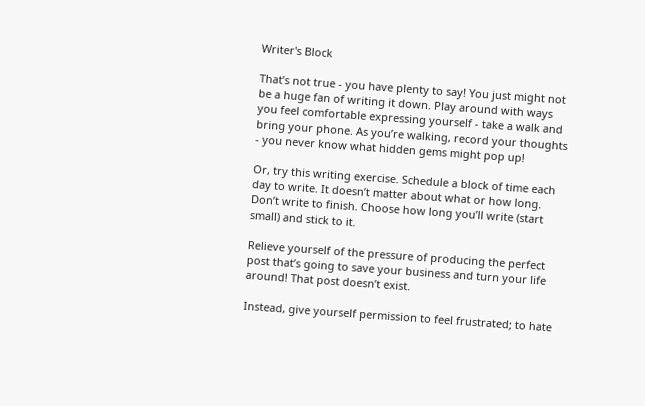Writer's Block

That’s not true - you have plenty to say! You just might not be a huge fan of writing it down. Play around with ways you feel comfortable expressing yourself - take a walk and bring your phone. As you’re walking, record your thoughts - you never know what hidden gems might pop up!

Or, try this writing exercise. Schedule a block of time each day to write. It doesn’t matter about what or how long. Don’t write to finish. Choose how long you’ll write (start small) and stick to it.

Relieve yourself of the pressure of producing the perfect post that’s going to save your business and turn your life around! That post doesn’t exist.

Instead, give yourself permission to feel frustrated; to hate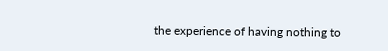the experience of having nothing to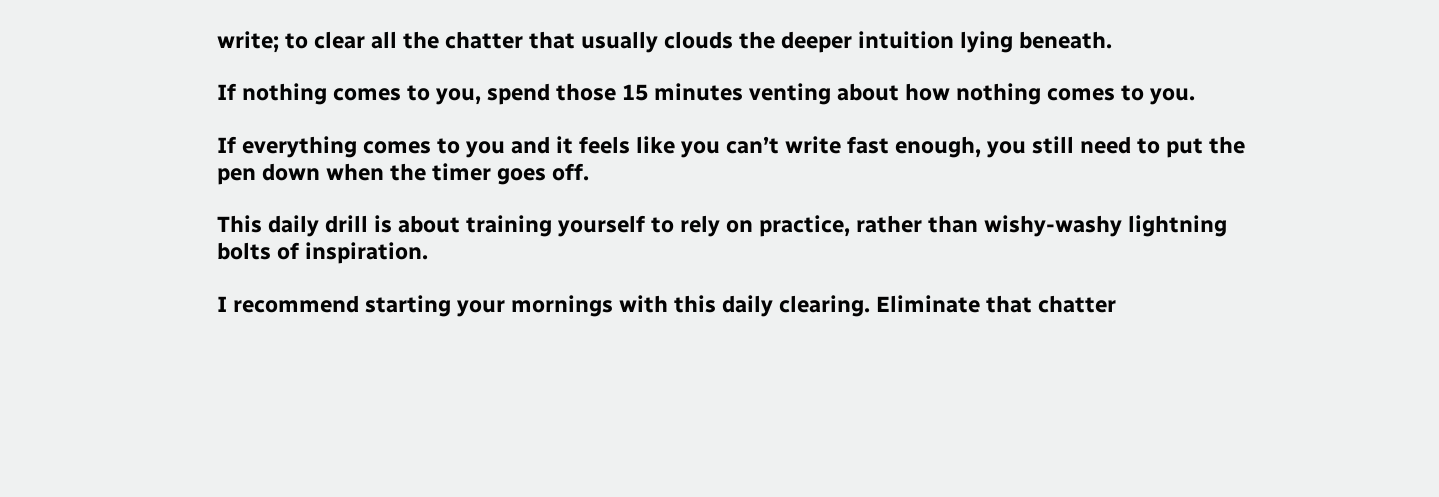write; to clear all the chatter that usually clouds the deeper intuition lying beneath.

If nothing comes to you, spend those 15 minutes venting about how nothing comes to you.

If everything comes to you and it feels like you can’t write fast enough, you still need to put the pen down when the timer goes off.

This daily drill is about training yourself to rely on practice, rather than wishy-washy lightning bolts of inspiration.

I recommend starting your mornings with this daily clearing. Eliminate that chatter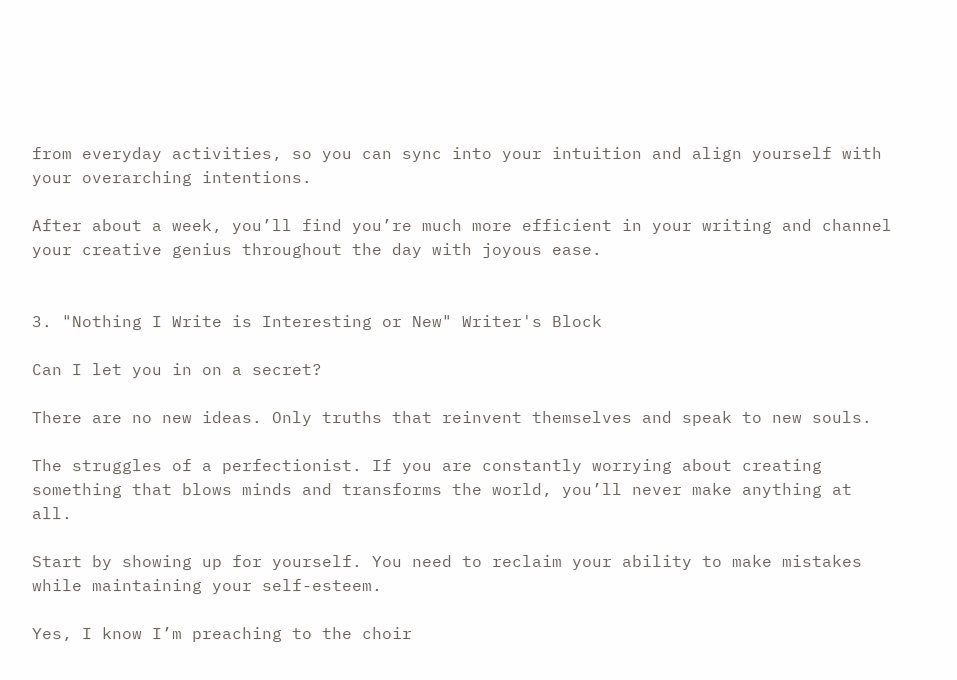from everyday activities, so you can sync into your intuition and align yourself with your overarching intentions.

After about a week, you’ll find you’re much more efficient in your writing and channel your creative genius throughout the day with joyous ease.


3. "Nothing I Write is Interesting or New" Writer's Block

Can I let you in on a secret?

There are no new ideas. Only truths that reinvent themselves and speak to new souls.

The struggles of a perfectionist. If you are constantly worrying about creating something that blows minds and transforms the world, you’ll never make anything at all.

Start by showing up for yourself. You need to reclaim your ability to make mistakes while maintaining your self-esteem.

Yes, I know I’m preaching to the choir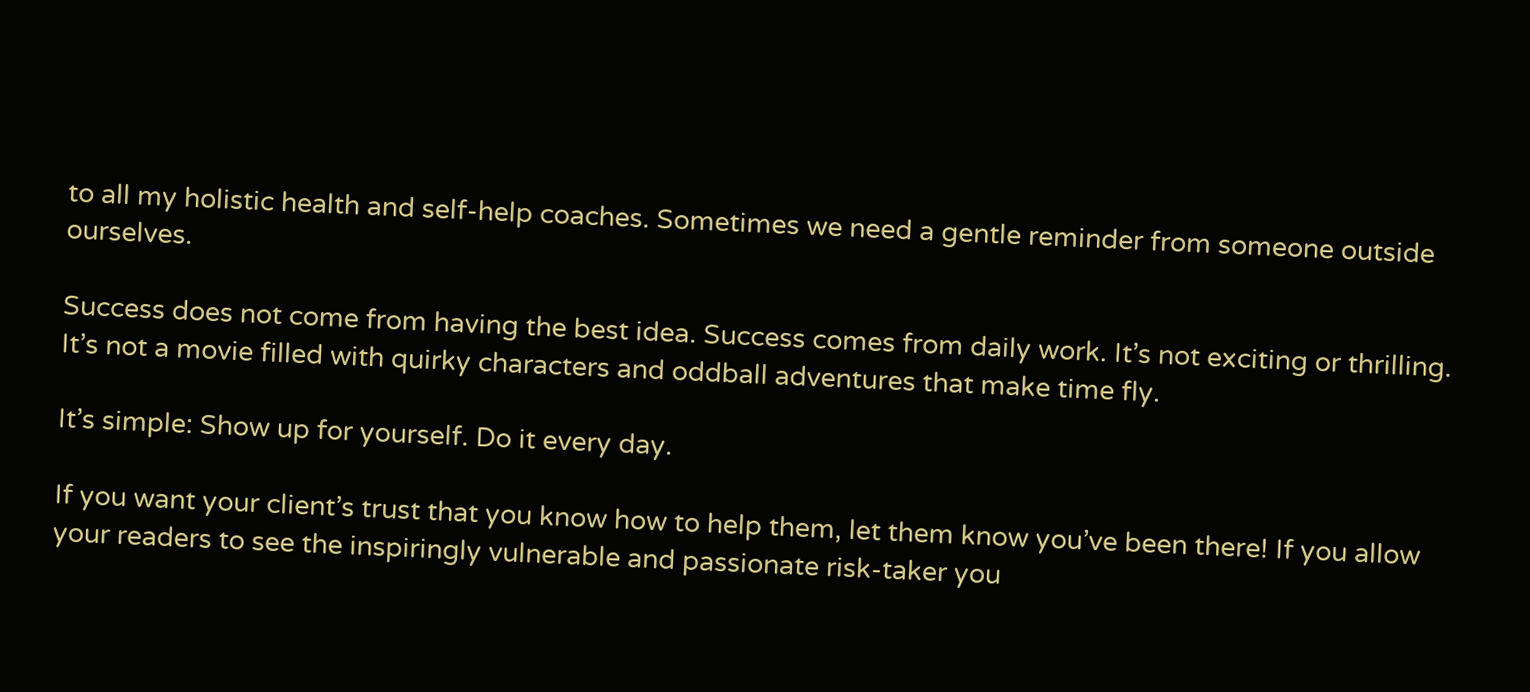to all my holistic health and self-help coaches. Sometimes we need a gentle reminder from someone outside ourselves.

Success does not come from having the best idea. Success comes from daily work. It’s not exciting or thrilling. It’s not a movie filled with quirky characters and oddball adventures that make time fly.

It’s simple: Show up for yourself. Do it every day.

If you want your client’s trust that you know how to help them, let them know you’ve been there! If you allow your readers to see the inspiringly vulnerable and passionate risk-taker you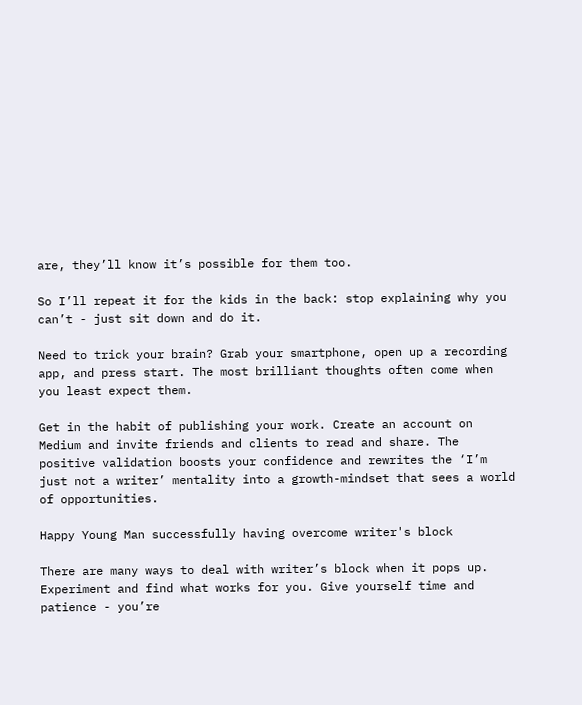are, they’ll know it’s possible for them too.

So I’ll repeat it for the kids in the back: stop explaining why you can’t - just sit down and do it.

Need to trick your brain? Grab your smartphone, open up a recording app, and press start. The most brilliant thoughts often come when you least expect them.

Get in the habit of publishing your work. Create an account on Medium and invite friends and clients to read and share. The positive validation boosts your confidence and rewrites the ‘I’m just not a writer’ mentality into a growth-mindset that sees a world of opportunities.

Happy Young Man successfully having overcome writer's block

There are many ways to deal with writer’s block when it pops up. Experiment and find what works for you. Give yourself time and patience - you’re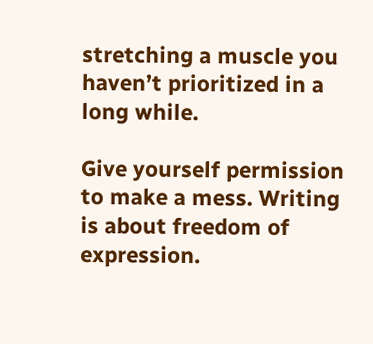stretching a muscle you haven’t prioritized in a long while.

Give yourself permission to make a mess. Writing is about freedom of expression.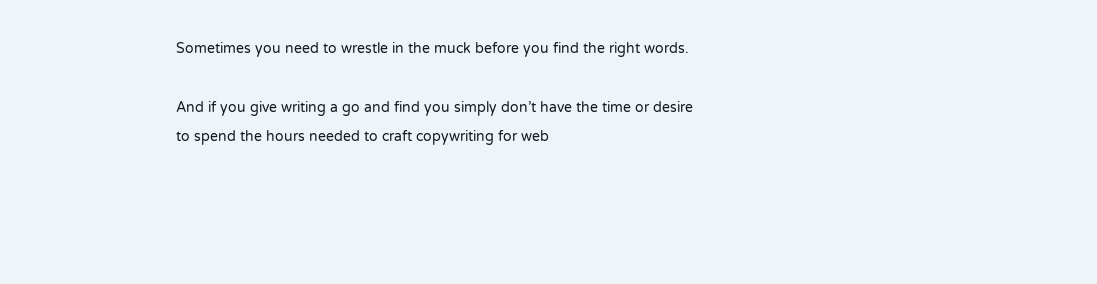Sometimes you need to wrestle in the muck before you find the right words.

And if you give writing a go and find you simply don’t have the time or desire to spend the hours needed to craft copywriting for web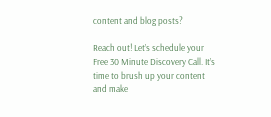content and blog posts?

Reach out! Let’s schedule your Free 30 Minute Discovery Call. It’s time to brush up your content and make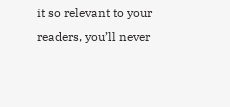it so relevant to your readers, you’ll never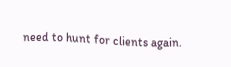need to hunt for clients again.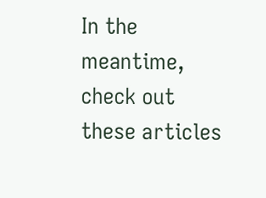In the meantime, check out these articles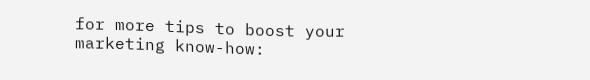for more tips to boost your marketing know-how: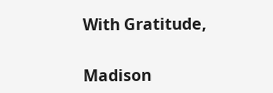With Gratitude,

Madison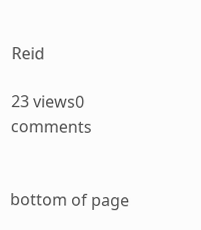Reid

23 views0 comments


bottom of page